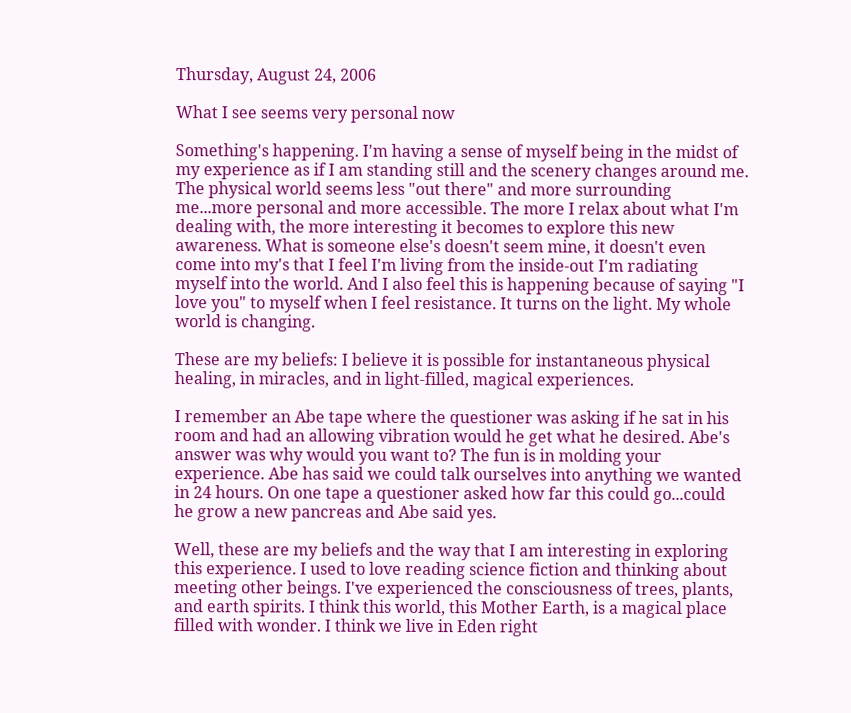Thursday, August 24, 2006

What I see seems very personal now

Something's happening. I'm having a sense of myself being in the midst of my experience as if I am standing still and the scenery changes around me. The physical world seems less "out there" and more surrounding me...more personal and more accessible. The more I relax about what I'm dealing with, the more interesting it becomes to explore this new awareness. What is someone else's doesn't seem mine, it doesn't even come into my's that I feel I'm living from the inside-out I'm radiating myself into the world. And I also feel this is happening because of saying "I love you" to myself when I feel resistance. It turns on the light. My whole world is changing.

These are my beliefs: I believe it is possible for instantaneous physical healing, in miracles, and in light-filled, magical experiences.

I remember an Abe tape where the questioner was asking if he sat in his room and had an allowing vibration would he get what he desired. Abe's answer was why would you want to? The fun is in molding your experience. Abe has said we could talk ourselves into anything we wanted in 24 hours. On one tape a questioner asked how far this could go...could he grow a new pancreas and Abe said yes.

Well, these are my beliefs and the way that I am interesting in exploring this experience. I used to love reading science fiction and thinking about meeting other beings. I've experienced the consciousness of trees, plants, and earth spirits. I think this world, this Mother Earth, is a magical place filled with wonder. I think we live in Eden right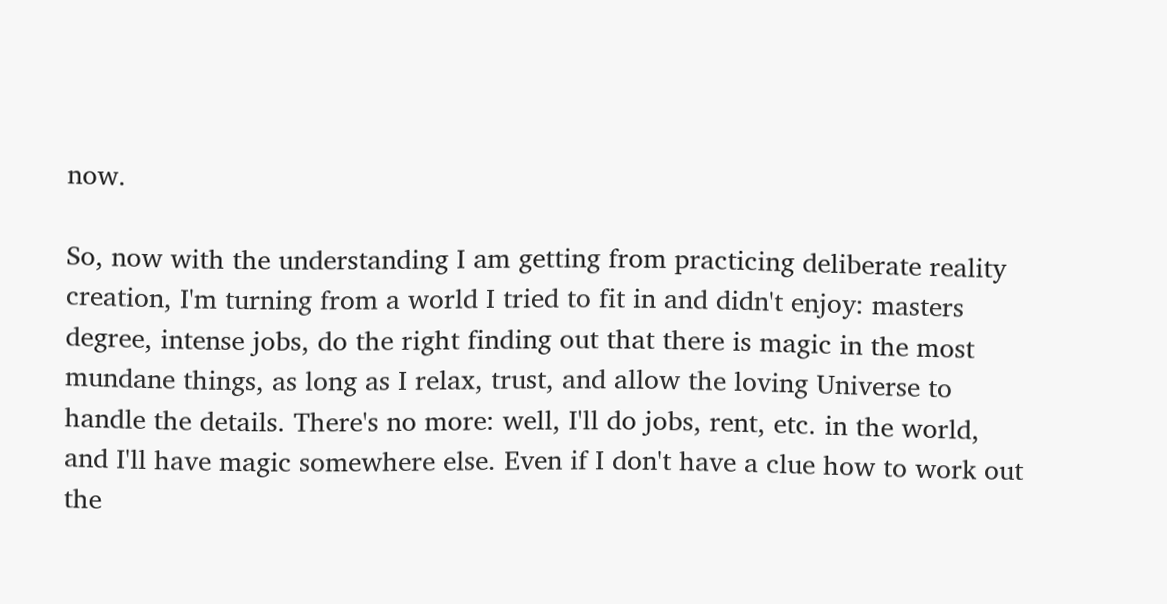now.

So, now with the understanding I am getting from practicing deliberate reality creation, I'm turning from a world I tried to fit in and didn't enjoy: masters degree, intense jobs, do the right finding out that there is magic in the most mundane things, as long as I relax, trust, and allow the loving Universe to handle the details. There's no more: well, I'll do jobs, rent, etc. in the world, and I'll have magic somewhere else. Even if I don't have a clue how to work out the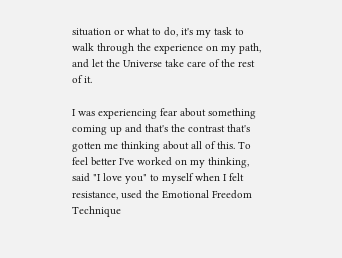situation or what to do, it's my task to walk through the experience on my path, and let the Universe take care of the rest of it.

I was experiencing fear about something coming up and that's the contrast that's gotten me thinking about all of this. To feel better I've worked on my thinking, said "I love you" to myself when I felt resistance, used the Emotional Freedom Technique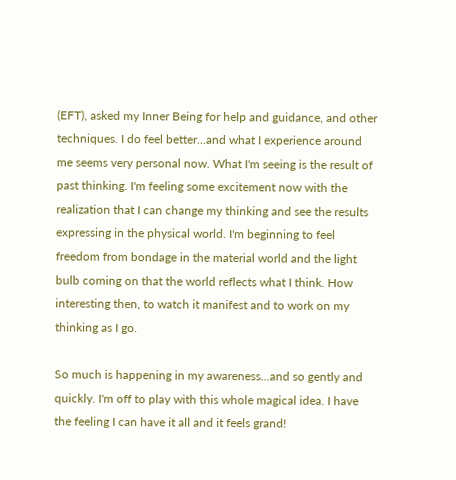(EFT), asked my Inner Being for help and guidance, and other techniques. I do feel better...and what I experience around me seems very personal now. What I'm seeing is the result of past thinking. I'm feeling some excitement now with the realization that I can change my thinking and see the results expressing in the physical world. I'm beginning to feel freedom from bondage in the material world and the light bulb coming on that the world reflects what I think. How interesting then, to watch it manifest and to work on my thinking as I go.

So much is happening in my awareness...and so gently and quickly. I'm off to play with this whole magical idea. I have the feeling I can have it all and it feels grand!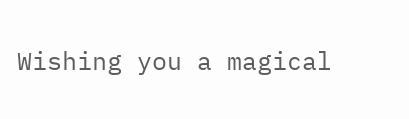Wishing you a magical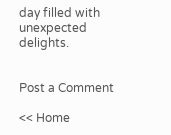day filled with unexpected delights.


Post a Comment

<< Home